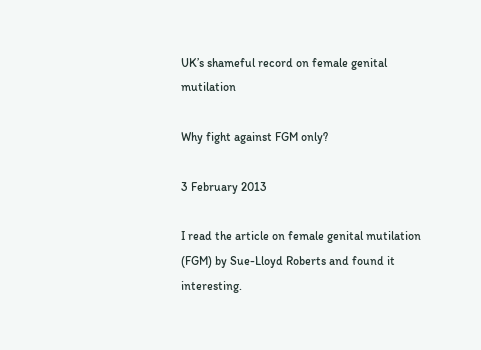UK’s shameful record on female genital mutilation

Why fight against FGM only?

3 February 2013

I read the article on female genital mutilation (FGM) by Sue-Lloyd Roberts and found it interesting.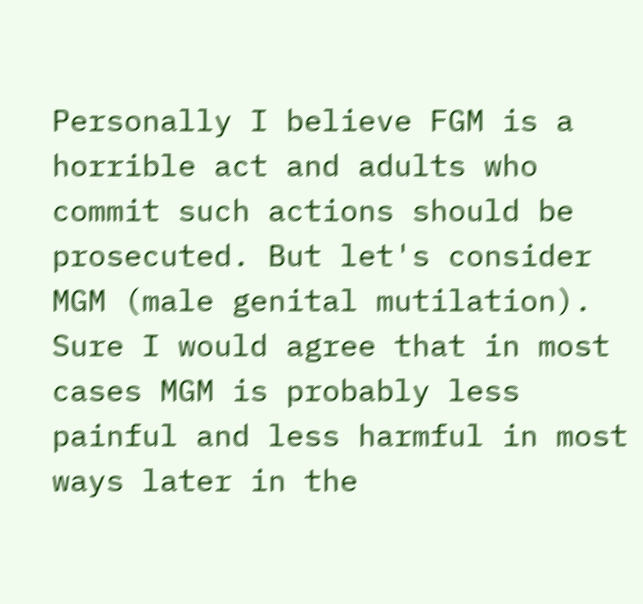Personally I believe FGM is a horrible act and adults who commit such actions should be prosecuted. But let's consider MGM (male genital mutilation). Sure I would agree that in most cases MGM is probably less painful and less harmful in most ways later in the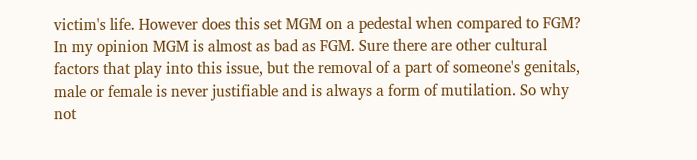victim's life. However does this set MGM on a pedestal when compared to FGM? In my opinion MGM is almost as bad as FGM. Sure there are other cultural factors that play into this issue, but the removal of a part of someone's genitals, male or female is never justifiable and is always a form of mutilation. So why not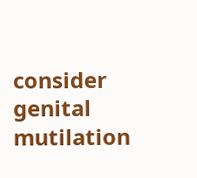consider genital mutilation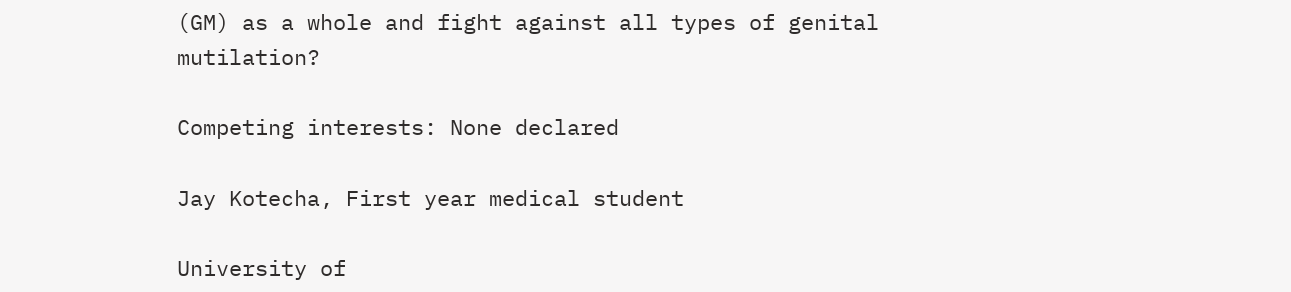(GM) as a whole and fight against all types of genital mutilation?

Competing interests: None declared

Jay Kotecha, First year medical student

University of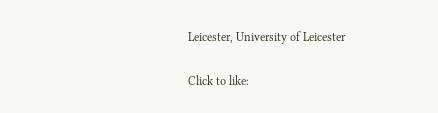Leicester, University of Leicester

Click to like: